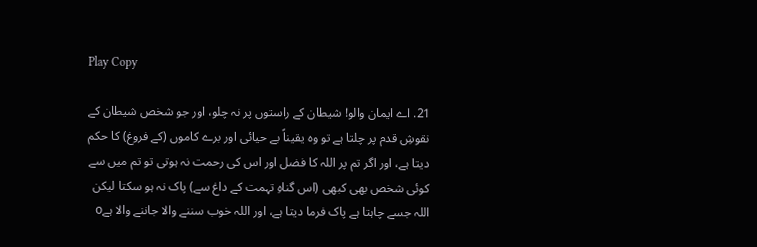Play Copy

21. اے ایمان والو! شیطان کے راستوں پر نہ چلو، اور جو شخص شیطان کے نقوشِ قدم پر چلتا ہے تو وہ یقیناً بے حیائی اور برے کاموں (کے فروغ) کا حکم دیتا ہے، اور اگر تم پر اللہ کا فضل اور اس کی رحمت نہ ہوتی تو تم میں سے کوئی شخص بھی کبھی (اس گناہِ تہمت کے داغ سے) پاک نہ ہو سکتا لیکن اللہ جسے چاہتا ہے پاک فرما دیتا ہے، اور اللہ خوب سننے والا جاننے والا ہےo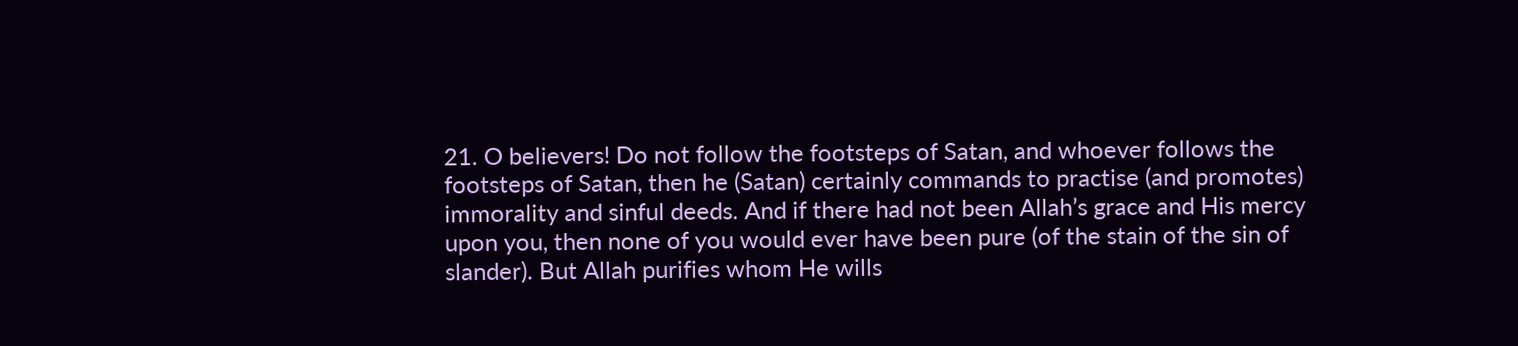21. O believers! Do not follow the footsteps of Satan, and whoever follows the footsteps of Satan, then he (Satan) certainly commands to practise (and promotes) immorality and sinful deeds. And if there had not been Allah’s grace and His mercy upon you, then none of you would ever have been pure (of the stain of the sin of slander). But Allah purifies whom He wills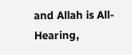and Allah is All-Hearing,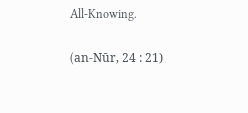All-Knowing.

(an-Nūr, 24 : 21)